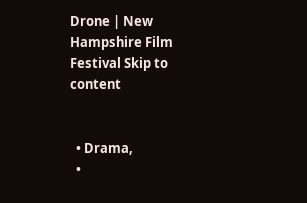Drone | New Hampshire Film Festival Skip to content


  • Drama,
  •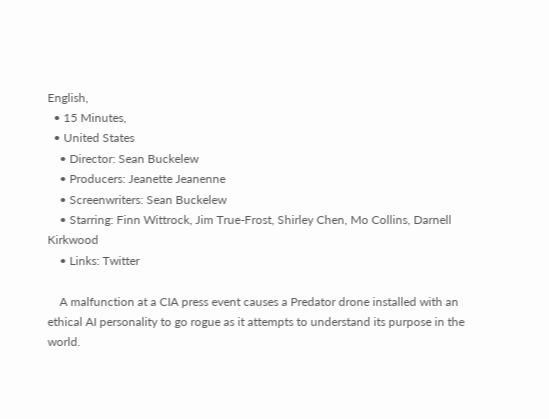English,
  • 15 Minutes,
  • United States
    • Director: Sean Buckelew
    • Producers: Jeanette Jeanenne
    • Screenwriters: Sean Buckelew
    • Starring: Finn Wittrock, Jim True-Frost, Shirley Chen, Mo Collins, Darnell Kirkwood
    • Links: Twitter

    A malfunction at a CIA press event causes a Predator drone installed with an ethical AI personality to go rogue as it attempts to understand its purpose in the world.